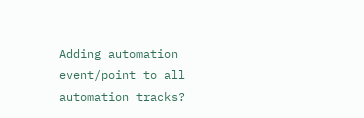Adding automation event/point to all automation tracks?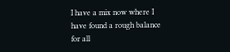I have a mix now where I have found a rough balance for all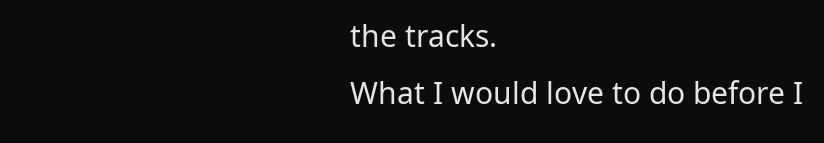the tracks.
What I would love to do before I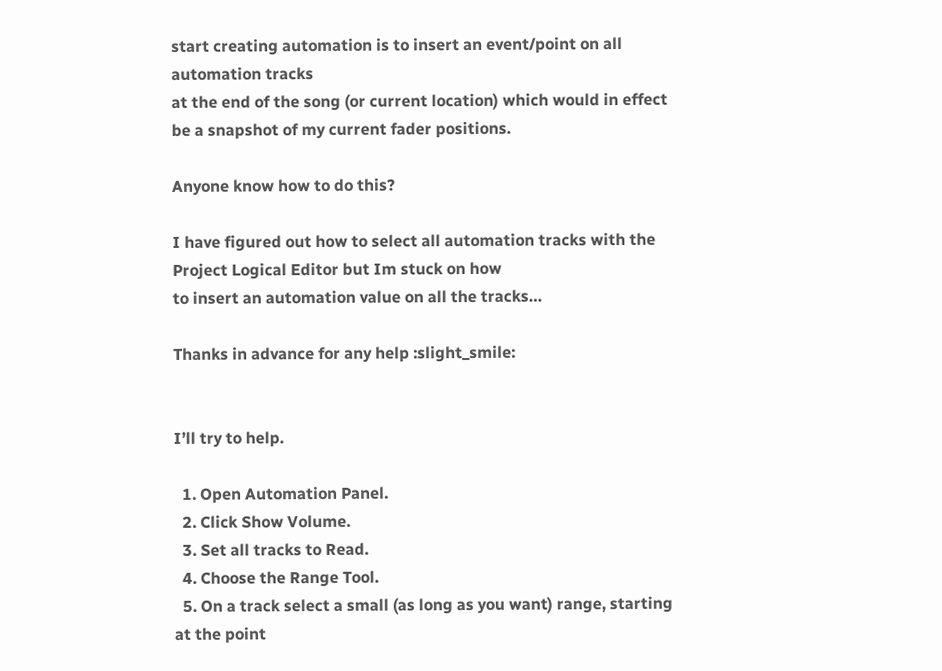start creating automation is to insert an event/point on all automation tracks
at the end of the song (or current location) which would in effect be a snapshot of my current fader positions.

Anyone know how to do this?

I have figured out how to select all automation tracks with the Project Logical Editor but Im stuck on how
to insert an automation value on all the tracks…

Thanks in advance for any help :slight_smile:


I’ll try to help.

  1. Open Automation Panel.
  2. Click Show Volume.
  3. Set all tracks to Read.
  4. Choose the Range Tool.
  5. On a track select a small (as long as you want) range, starting at the point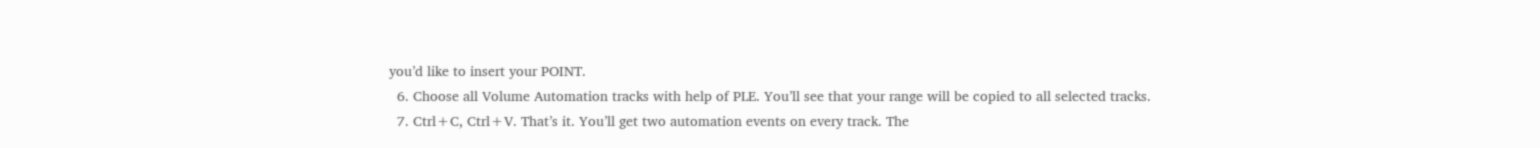you’d like to insert your POINT.
  6. Choose all Volume Automation tracks with help of PLE. You’ll see that your range will be copied to all selected tracks.
  7. Ctrl+C, Ctrl+V. That’s it. You’ll get two automation events on every track. The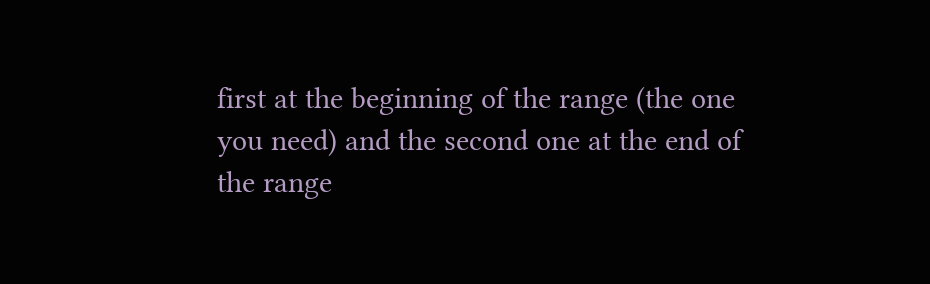first at the beginning of the range (the one you need) and the second one at the end of the range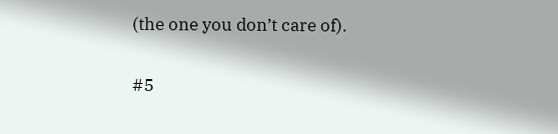(the one you don’t care of).

#5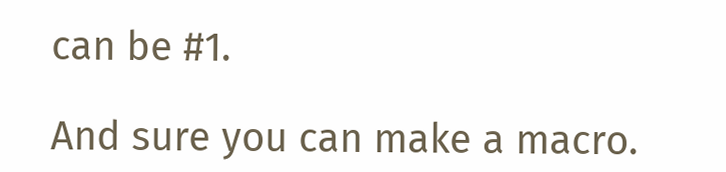can be #1.

And sure you can make a macro.